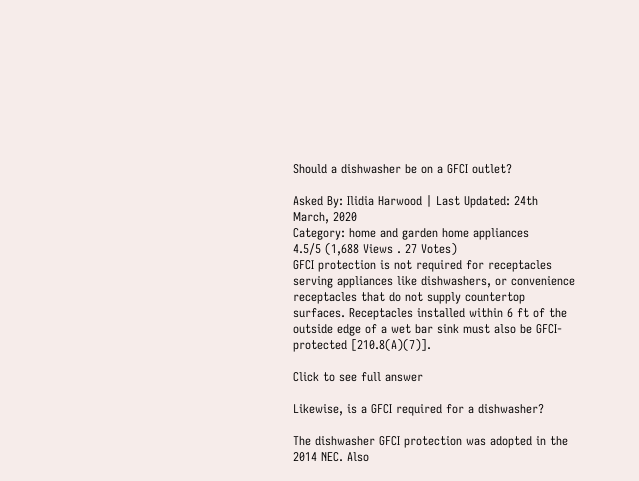Should a dishwasher be on a GFCI outlet?

Asked By: Ilidia Harwood | Last Updated: 24th March, 2020
Category: home and garden home appliances
4.5/5 (1,688 Views . 27 Votes)
GFCI protection is not required for receptacles serving appliances like dishwashers, or convenience receptacles that do not supply countertop surfaces. Receptacles installed within 6 ft of the outside edge of a wet bar sink must also be GFCI-protected [210.8(A)(7)].

Click to see full answer

Likewise, is a GFCI required for a dishwasher?

The dishwasher GFCI protection was adopted in the 2014 NEC. Also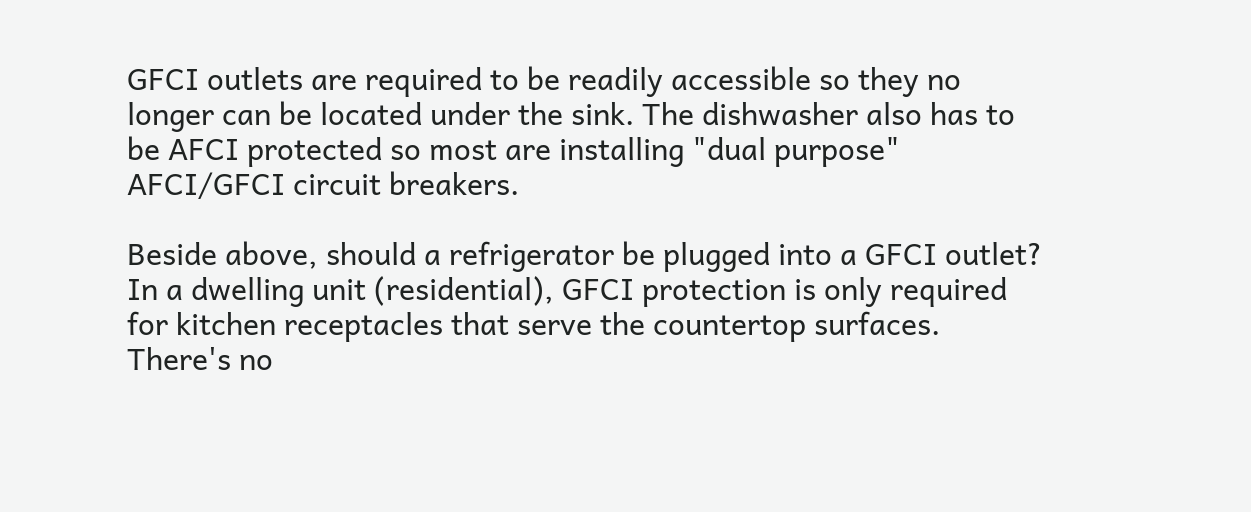GFCI outlets are required to be readily accessible so they no longer can be located under the sink. The dishwasher also has to be AFCI protected so most are installing "dual purpose" AFCI/GFCI circuit breakers.

Beside above, should a refrigerator be plugged into a GFCI outlet? In a dwelling unit (residential), GFCI protection is only required for kitchen receptacles that serve the countertop surfaces. There's no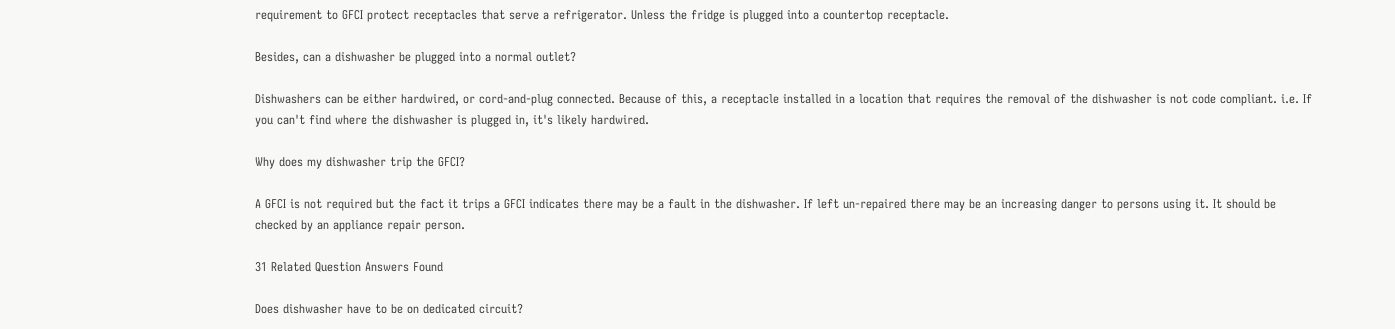requirement to GFCI protect receptacles that serve a refrigerator. Unless the fridge is plugged into a countertop receptacle.

Besides, can a dishwasher be plugged into a normal outlet?

Dishwashers can be either hardwired, or cord-and-plug connected. Because of this, a receptacle installed in a location that requires the removal of the dishwasher is not code compliant. i.e. If you can't find where the dishwasher is plugged in, it's likely hardwired.

Why does my dishwasher trip the GFCI?

A GFCI is not required but the fact it trips a GFCI indicates there may be a fault in the dishwasher. If left un-repaired there may be an increasing danger to persons using it. It should be checked by an appliance repair person.

31 Related Question Answers Found

Does dishwasher have to be on dedicated circuit?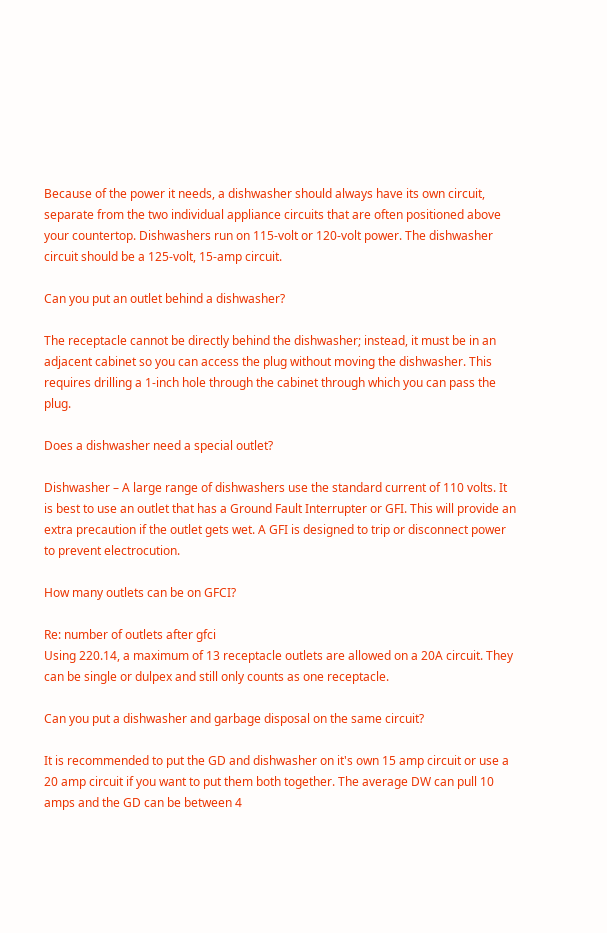Because of the power it needs, a dishwasher should always have its own circuit, separate from the two individual appliance circuits that are often positioned above your countertop. Dishwashers run on 115-volt or 120-volt power. The dishwasher circuit should be a 125-volt, 15-amp circuit.

Can you put an outlet behind a dishwasher?

The receptacle cannot be directly behind the dishwasher; instead, it must be in an adjacent cabinet so you can access the plug without moving the dishwasher. This requires drilling a 1-inch hole through the cabinet through which you can pass the plug.

Does a dishwasher need a special outlet?

Dishwasher – A large range of dishwashers use the standard current of 110 volts. It is best to use an outlet that has a Ground Fault Interrupter or GFI. This will provide an extra precaution if the outlet gets wet. A GFI is designed to trip or disconnect power to prevent electrocution.

How many outlets can be on GFCI?

Re: number of outlets after gfci
Using 220.14, a maximum of 13 receptacle outlets are allowed on a 20A circuit. They can be single or dulpex and still only counts as one receptacle.

Can you put a dishwasher and garbage disposal on the same circuit?

It is recommended to put the GD and dishwasher on it's own 15 amp circuit or use a 20 amp circuit if you want to put them both together. The average DW can pull 10 amps and the GD can be between 4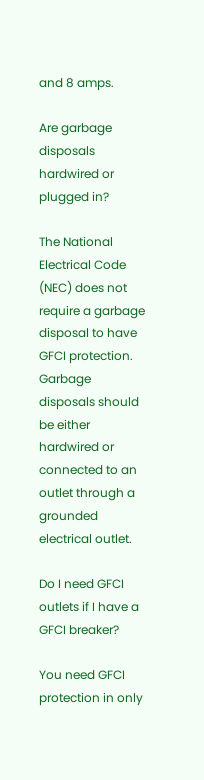and 8 amps.

Are garbage disposals hardwired or plugged in?

The National Electrical Code (NEC) does not require a garbage disposal to have GFCI protection. Garbage disposals should be either hardwired or connected to an outlet through a grounded electrical outlet.

Do I need GFCI outlets if I have a GFCI breaker?

You need GFCI protection in only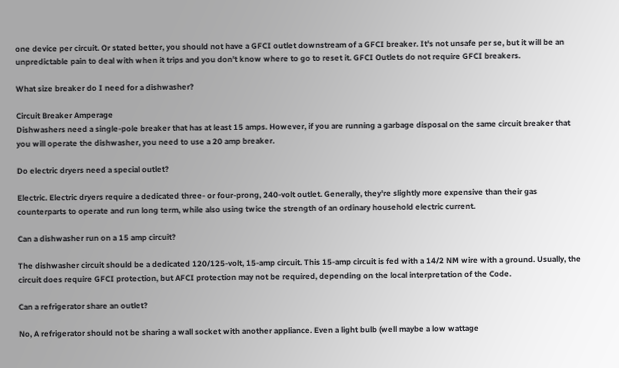one device per circuit. Or stated better, you should not have a GFCI outlet downstream of a GFCI breaker. It's not unsafe per se, but it will be an unpredictable pain to deal with when it trips and you don't know where to go to reset it. GFCI Outlets do not require GFCI breakers.

What size breaker do I need for a dishwasher?

Circuit Breaker Amperage
Dishwashers need a single-pole breaker that has at least 15 amps. However, if you are running a garbage disposal on the same circuit breaker that you will operate the dishwasher, you need to use a 20 amp breaker.

Do electric dryers need a special outlet?

Electric. Electric dryers require a dedicated three- or four-prong, 240-volt outlet. Generally, they're slightly more expensive than their gas counterparts to operate and run long term, while also using twice the strength of an ordinary household electric current.

Can a dishwasher run on a 15 amp circuit?

The dishwasher circuit should be a dedicated 120/125-volt, 15-amp circuit. This 15-amp circuit is fed with a 14/2 NM wire with a ground. Usually, the circuit does require GFCI protection, but AFCI protection may not be required, depending on the local interpretation of the Code.

Can a refrigerator share an outlet?

No, A refrigerator should not be sharing a wall socket with another appliance. Even a light bulb (well maybe a low wattage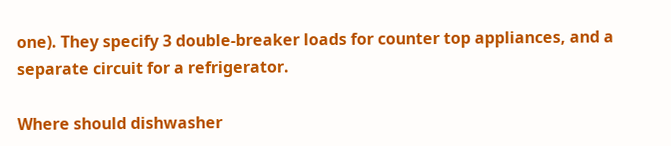one). They specify 3 double-breaker loads for counter top appliances, and a separate circuit for a refrigerator.

Where should dishwasher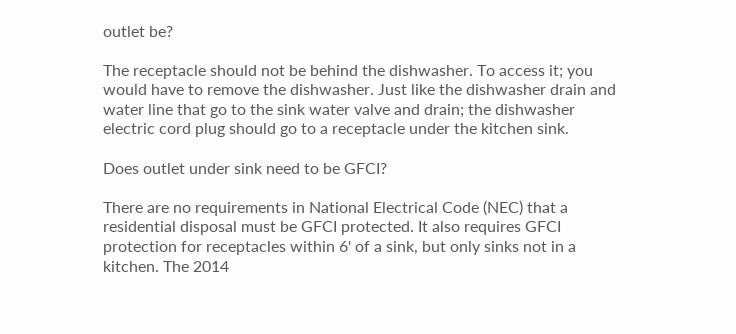outlet be?

The receptacle should not be behind the dishwasher. To access it; you would have to remove the dishwasher. Just like the dishwasher drain and water line that go to the sink water valve and drain; the dishwasher electric cord plug should go to a receptacle under the kitchen sink.

Does outlet under sink need to be GFCI?

There are no requirements in National Electrical Code (NEC) that a residential disposal must be GFCI protected. It also requires GFCI protection for receptacles within 6' of a sink, but only sinks not in a kitchen. The 2014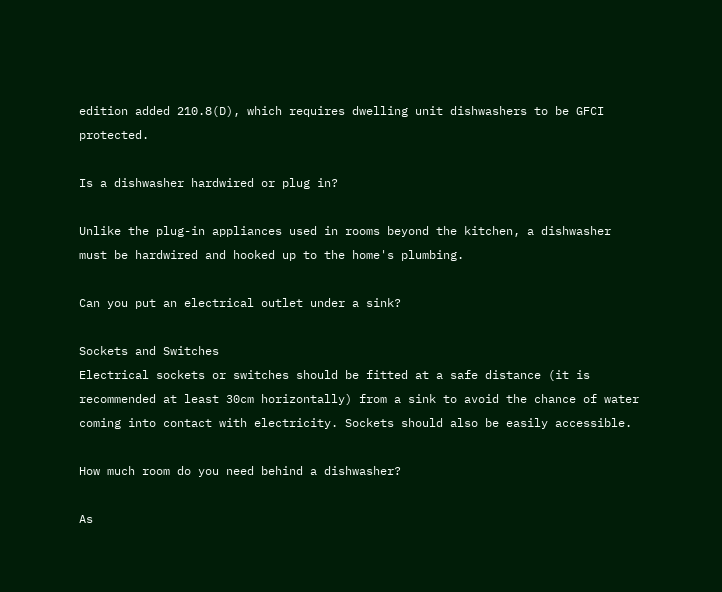edition added 210.8(D), which requires dwelling unit dishwashers to be GFCI protected.

Is a dishwasher hardwired or plug in?

Unlike the plug-in appliances used in rooms beyond the kitchen, a dishwasher must be hardwired and hooked up to the home's plumbing.

Can you put an electrical outlet under a sink?

Sockets and Switches
Electrical sockets or switches should be fitted at a safe distance (it is recommended at least 30cm horizontally) from a sink to avoid the chance of water coming into contact with electricity. Sockets should also be easily accessible.

How much room do you need behind a dishwasher?

As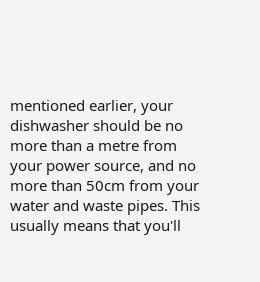mentioned earlier, your dishwasher should be no more than a metre from your power source, and no more than 50cm from your water and waste pipes. This usually means that you'll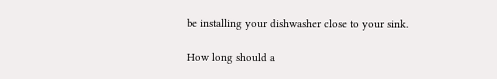be installing your dishwasher close to your sink.

How long should a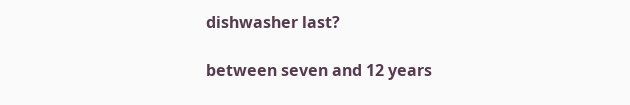dishwasher last?

between seven and 12 years